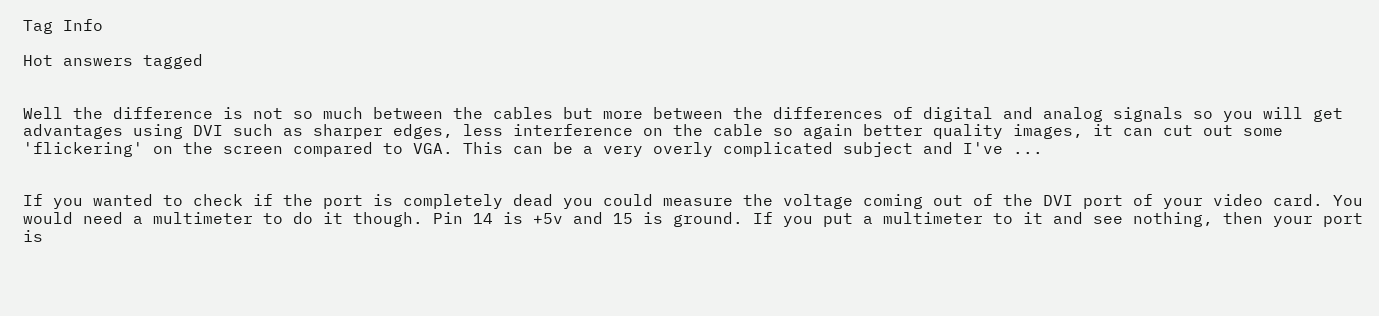Tag Info

Hot answers tagged


Well the difference is not so much between the cables but more between the differences of digital and analog signals so you will get advantages using DVI such as sharper edges, less interference on the cable so again better quality images, it can cut out some 'flickering' on the screen compared to VGA. This can be a very overly complicated subject and I've ...


If you wanted to check if the port is completely dead you could measure the voltage coming out of the DVI port of your video card. You would need a multimeter to do it though. Pin 14 is +5v and 15 is ground. If you put a multimeter to it and see nothing, then your port is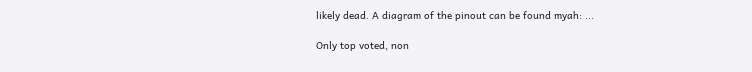likely dead. A diagram of the pinout can be found myah: ...

Only top voted, non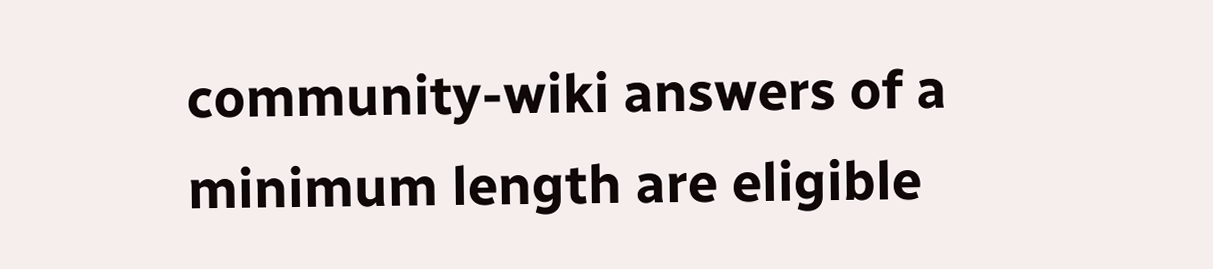community-wiki answers of a minimum length are eligible